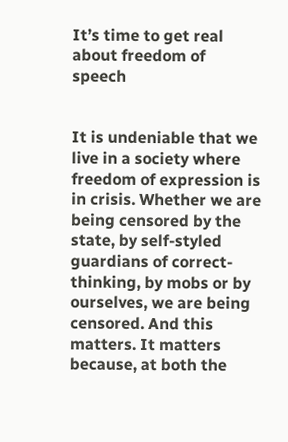It’s time to get real about freedom of speech


It is undeniable that we live in a society where freedom of expression is in crisis. Whether we are being censored by the state, by self-styled guardians of correct-thinking, by mobs or by ourselves, we are being censored. And this matters. It matters because, at both the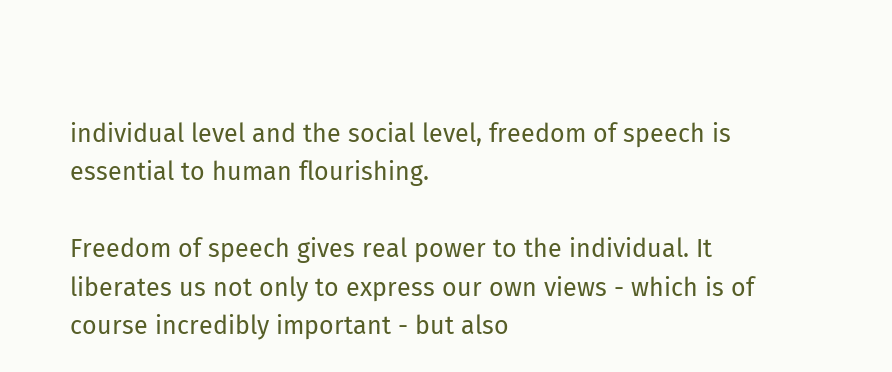individual level and the social level, freedom of speech is essential to human flourishing.

Freedom of speech gives real power to the individual. It liberates us not only to express our own views - which is of course incredibly important - but also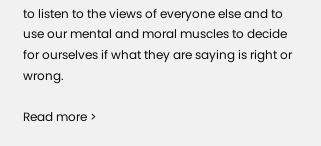to listen to the views of everyone else and to use our mental and moral muscles to decide for ourselves if what they are saying is right or wrong.

Read more >